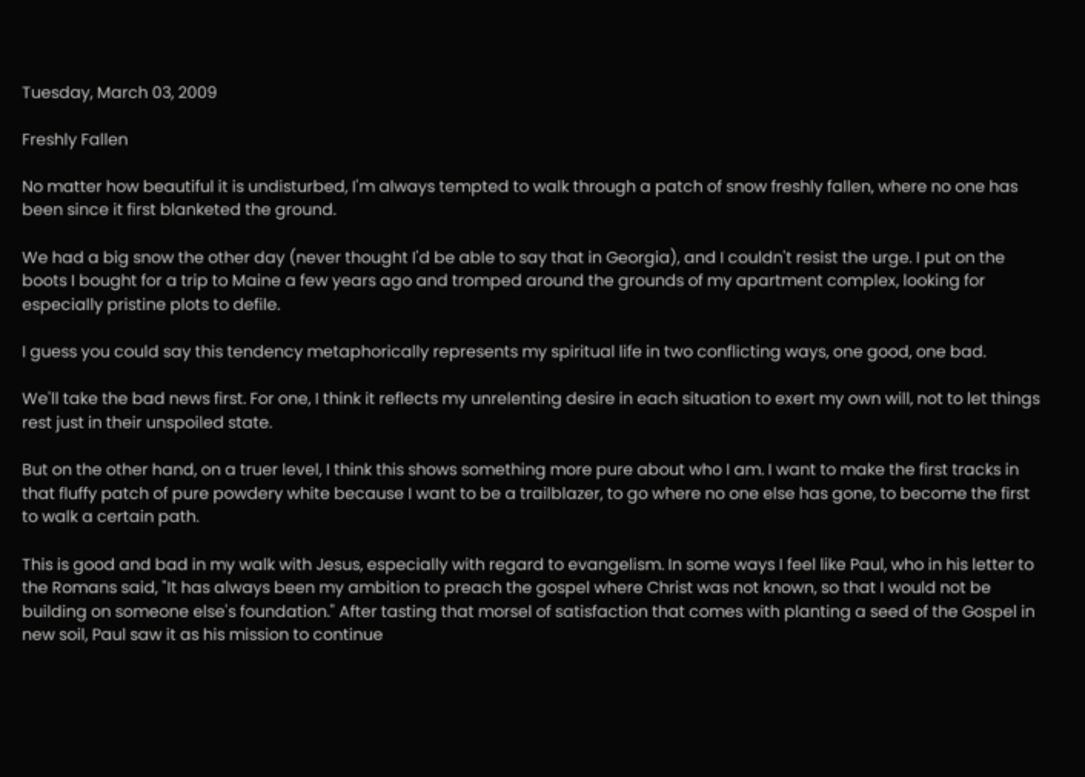Tuesday, March 03, 2009

Freshly Fallen

No matter how beautiful it is undisturbed, I'm always tempted to walk through a patch of snow freshly fallen, where no one has been since it first blanketed the ground.

We had a big snow the other day (never thought I'd be able to say that in Georgia), and I couldn't resist the urge. I put on the boots I bought for a trip to Maine a few years ago and tromped around the grounds of my apartment complex, looking for especially pristine plots to defile.

I guess you could say this tendency metaphorically represents my spiritual life in two conflicting ways, one good, one bad.

We'll take the bad news first. For one, I think it reflects my unrelenting desire in each situation to exert my own will, not to let things rest just in their unspoiled state.

But on the other hand, on a truer level, I think this shows something more pure about who I am. I want to make the first tracks in that fluffy patch of pure powdery white because I want to be a trailblazer, to go where no one else has gone, to become the first to walk a certain path.

This is good and bad in my walk with Jesus, especially with regard to evangelism. In some ways I feel like Paul, who in his letter to the Romans said, "It has always been my ambition to preach the gospel where Christ was not known, so that I would not be building on someone else's foundation." After tasting that morsel of satisfaction that comes with planting a seed of the Gospel in new soil, Paul saw it as his mission to continue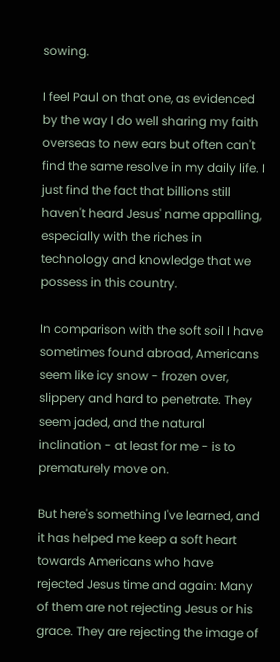sowing.

I feel Paul on that one, as evidenced by the way I do well sharing my faith overseas to new ears but often can't find the same resolve in my daily life. I just find the fact that billions still haven't heard Jesus' name appalling, especially with the riches in technology and knowledge that we possess in this country.

In comparison with the soft soil I have sometimes found abroad, Americans seem like icy snow - frozen over, slippery and hard to penetrate. They seem jaded, and the natural inclination - at least for me - is to prematurely move on.

But here's something I've learned, and it has helped me keep a soft heart towards Americans who have rejected Jesus time and again: Many of them are not rejecting Jesus or his grace. They are rejecting the image of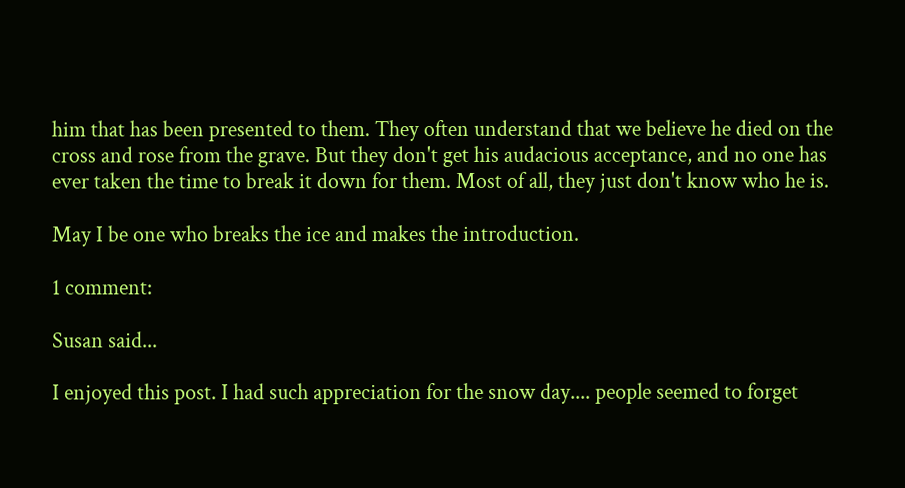him that has been presented to them. They often understand that we believe he died on the cross and rose from the grave. But they don't get his audacious acceptance, and no one has ever taken the time to break it down for them. Most of all, they just don't know who he is.

May I be one who breaks the ice and makes the introduction.

1 comment:

Susan said...

I enjoyed this post. I had such appreciation for the snow day.... people seemed to forget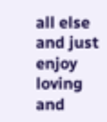all else and just enjoy loving and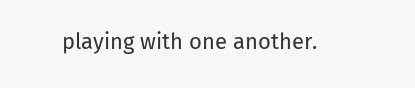playing with one another.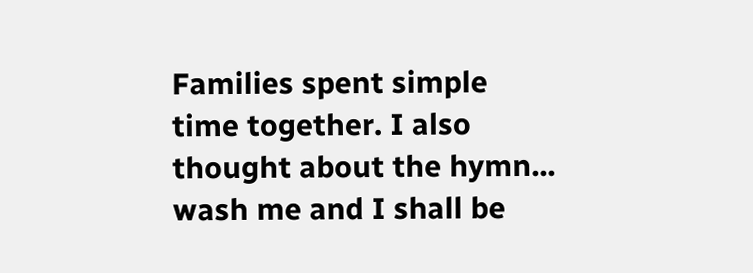Families spent simple time together. I also thought about the hymn... wash me and I shall be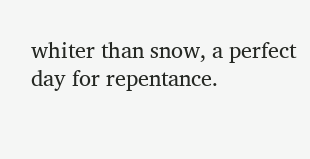whiter than snow, a perfect day for repentance.